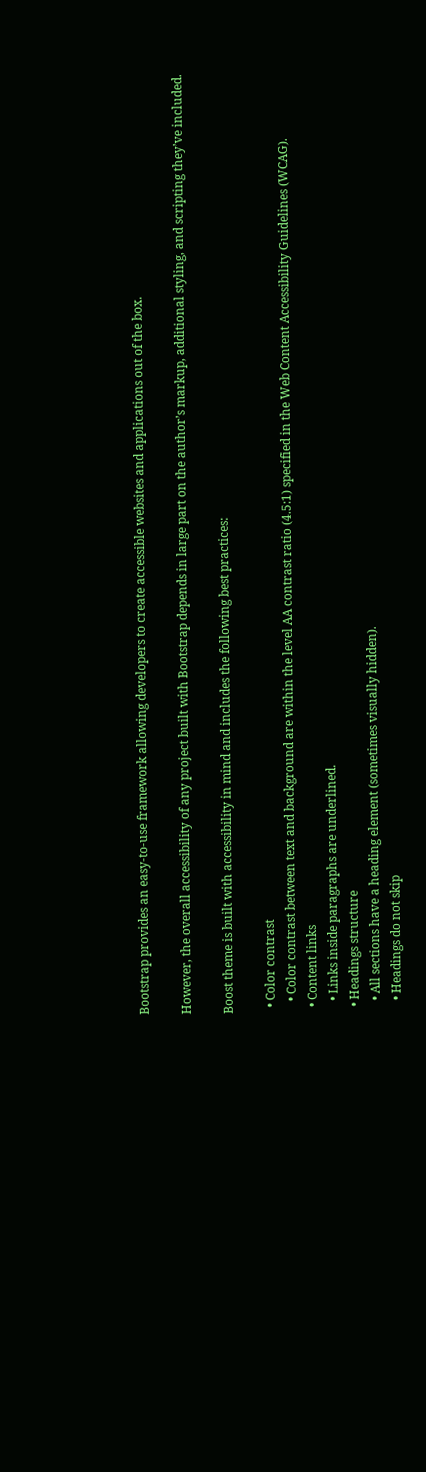Bootstrap provides an easy-to-use framework allowing developers to create accessible websites and applications out of the box.

However, the overall accessibility of any project built with Bootstrap depends in large part on the author’s markup, additional styling, and scripting they’ve included.

Boost theme is built with accessibility in mind and includes the following best practices:

  • Color contrast
    • Color contrast between text and background are within the level AA contrast ratio (4.5:1) specified in the Web Content Accessibility Guidelines (WCAG).
  • Content links
    • Links inside paragraphs are underlined.
  • Headings structure
    • All sections have a heading element (sometimes visually hidden).
    • Headings do not skip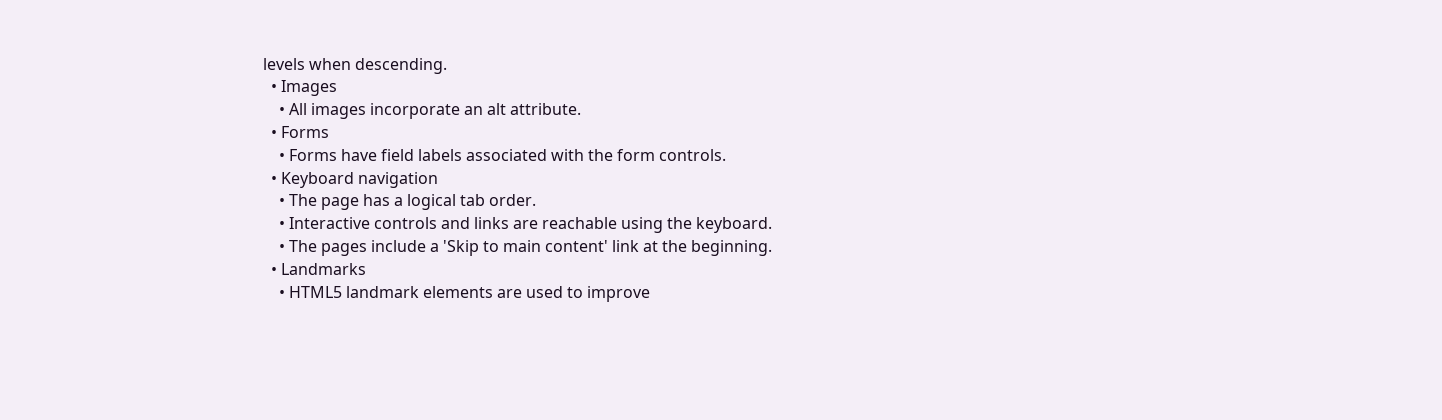levels when descending.
  • Images
    • All images incorporate an alt attribute.
  • Forms
    • Forms have field labels associated with the form controls.
  • Keyboard navigation
    • The page has a logical tab order.
    • Interactive controls and links are reachable using the keyboard.
    • The pages include a 'Skip to main content' link at the beginning.
  • Landmarks
    • HTML5 landmark elements are used to improve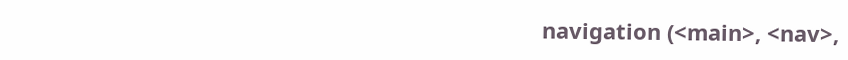navigation (<main>, <nav>,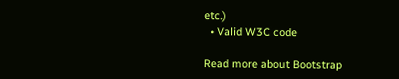etc.)
  • Valid W3C code

Read more about Bootstrap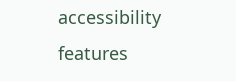accessibility features